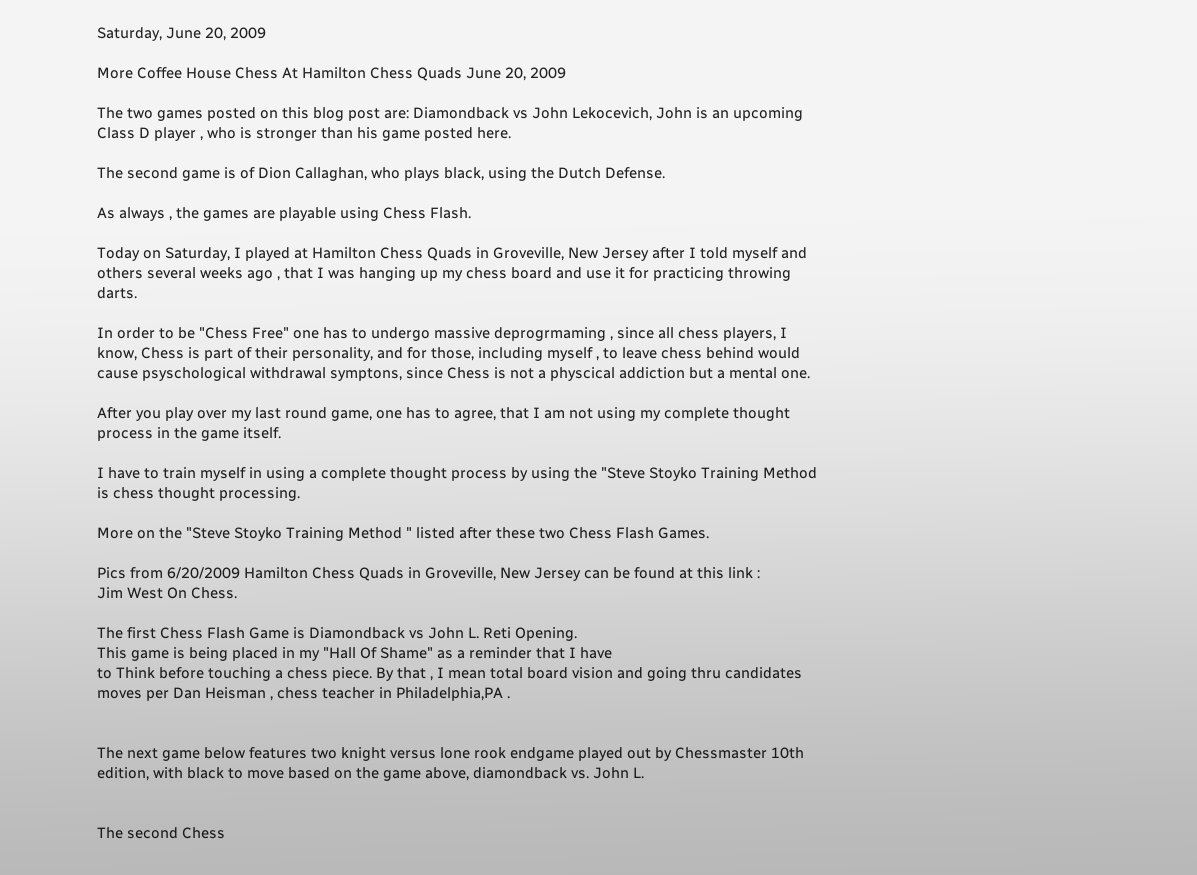Saturday, June 20, 2009

More Coffee House Chess At Hamilton Chess Quads June 20, 2009

The two games posted on this blog post are: Diamondback vs John Lekocevich, John is an upcoming Class D player , who is stronger than his game posted here.

The second game is of Dion Callaghan, who plays black, using the Dutch Defense.

As always , the games are playable using Chess Flash.

Today on Saturday, I played at Hamilton Chess Quads in Groveville, New Jersey after I told myself and others several weeks ago , that I was hanging up my chess board and use it for practicing throwing darts.

In order to be "Chess Free" one has to undergo massive deprogrmaming , since all chess players, I know, Chess is part of their personality, and for those, including myself , to leave chess behind would cause psyschological withdrawal symptons, since Chess is not a physcical addiction but a mental one.

After you play over my last round game, one has to agree, that I am not using my complete thought process in the game itself.

I have to train myself in using a complete thought process by using the "Steve Stoyko Training Method is chess thought processing.

More on the "Steve Stoyko Training Method " listed after these two Chess Flash Games.

Pics from 6/20/2009 Hamilton Chess Quads in Groveville, New Jersey can be found at this link :
Jim West On Chess.

The first Chess Flash Game is Diamondback vs John L. Reti Opening.
This game is being placed in my "Hall Of Shame" as a reminder that I have
to Think before touching a chess piece. By that , I mean total board vision and going thru candidates moves per Dan Heisman , chess teacher in Philadelphia,PA .


The next game below features two knight versus lone rook endgame played out by Chessmaster 10th edition, with black to move based on the game above, diamondback vs. John L.


The second Chess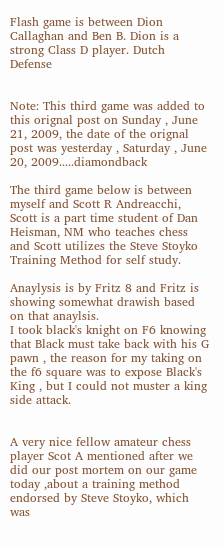Flash game is between Dion Callaghan and Ben B. Dion is a strong Class D player. Dutch Defense


Note: This third game was added to this orignal post on Sunday , June 21, 2009, the date of the orignal post was yesterday , Saturday , June 20, 2009.....diamondback

The third game below is between myself and Scott R Andreacchi, Scott is a part time student of Dan Heisman, NM who teaches chess and Scott utilizes the Steve Stoyko Training Method for self study.

Anaylysis is by Fritz 8 and Fritz is showing somewhat drawish based on that anaylsis.
I took black's knight on F6 knowing that Black must take back with his G pawn , the reason for my taking on the f6 square was to expose Black's King , but I could not muster a king side attack.


A very nice fellow amateur chess player Scot A mentioned after we did our post mortem on our game today ,about a training method endorsed by Steve Stoyko, which was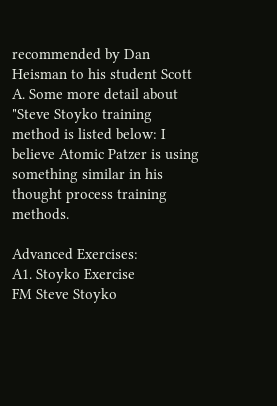recommended by Dan Heisman to his student Scott A. Some more detail about "Steve Stoyko training method is listed below: I believe Atomic Patzer is using something similar in his thought process training methods.

Advanced Exercises:
A1. Stoyko Exercise
FM Steve Stoyko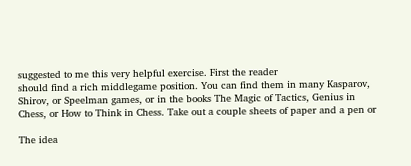suggested to me this very helpful exercise. First the reader
should find a rich middlegame position. You can find them in many Kasparov,
Shirov, or Speelman games, or in the books The Magic of Tactics, Genius in
Chess, or How to Think in Chess. Take out a couple sheets of paper and a pen or

The idea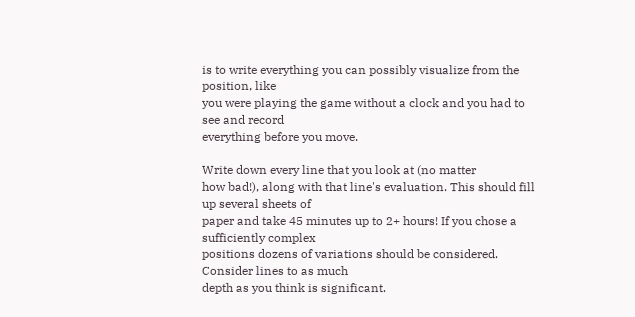is to write everything you can possibly visualize from the position, like
you were playing the game without a clock and you had to see and record
everything before you move.

Write down every line that you look at (no matter
how bad!), along with that line's evaluation. This should fill up several sheets of
paper and take 45 minutes up to 2+ hours! If you chose a sufficiently complex
positions dozens of variations should be considered. Consider lines to as much
depth as you think is significant.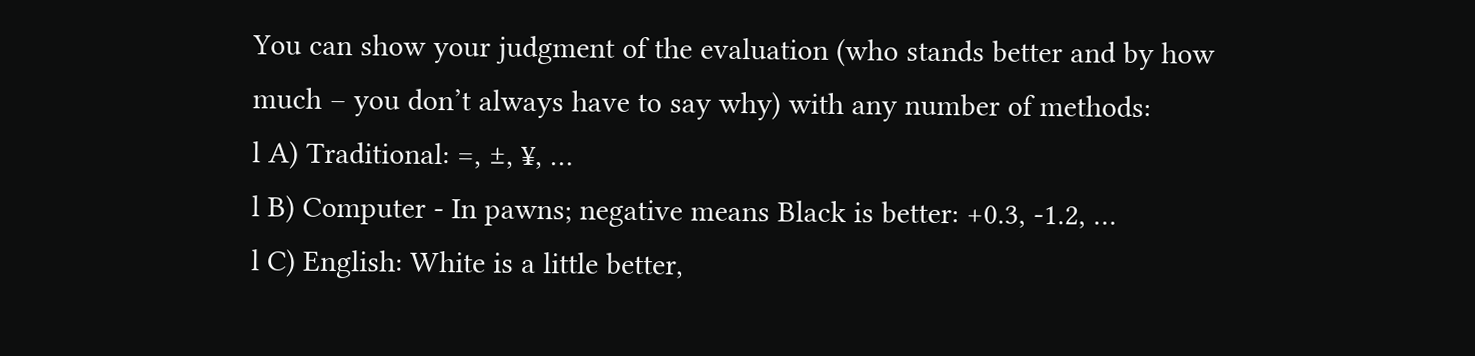You can show your judgment of the evaluation (who stands better and by how
much – you don’t always have to say why) with any number of methods:
l A) Traditional: =, ±, ¥, …
l B) Computer - In pawns; negative means Black is better: +0.3, -1.2, …
l C) English: White is a little better,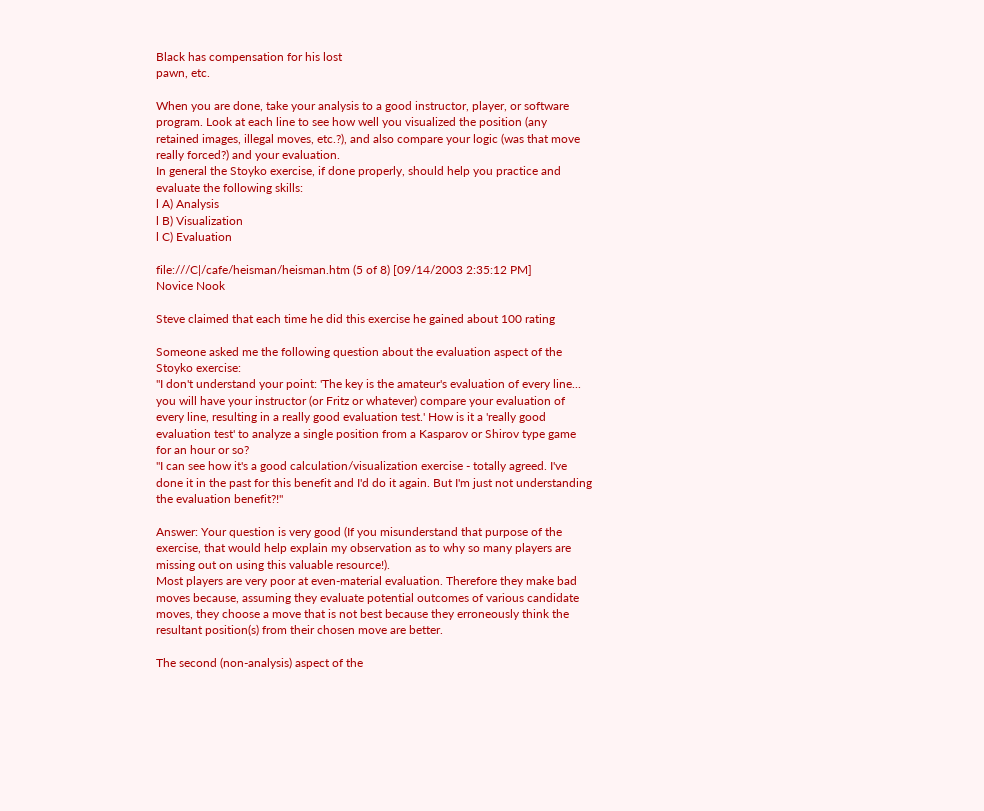Black has compensation for his lost
pawn, etc.

When you are done, take your analysis to a good instructor, player, or software
program. Look at each line to see how well you visualized the position (any
retained images, illegal moves, etc.?), and also compare your logic (was that move
really forced?) and your evaluation.
In general the Stoyko exercise, if done properly, should help you practice and
evaluate the following skills:
l A) Analysis
l B) Visualization
l C) Evaluation

file:///C|/cafe/heisman/heisman.htm (5 of 8) [09/14/2003 2:35:12 PM]
Novice Nook

Steve claimed that each time he did this exercise he gained about 100 rating

Someone asked me the following question about the evaluation aspect of the
Stoyko exercise:
"I don't understand your point: 'The key is the amateur's evaluation of every line...
you will have your instructor (or Fritz or whatever) compare your evaluation of
every line, resulting in a really good evaluation test.' How is it a 'really good
evaluation test' to analyze a single position from a Kasparov or Shirov type game
for an hour or so?
"I can see how it's a good calculation/visualization exercise - totally agreed. I've
done it in the past for this benefit and I'd do it again. But I'm just not understanding
the evaluation benefit?!"

Answer: Your question is very good (If you misunderstand that purpose of the
exercise, that would help explain my observation as to why so many players are
missing out on using this valuable resource!).
Most players are very poor at even-material evaluation. Therefore they make bad
moves because, assuming they evaluate potential outcomes of various candidate
moves, they choose a move that is not best because they erroneously think the
resultant position(s) from their chosen move are better.

The second (non-analysis) aspect of the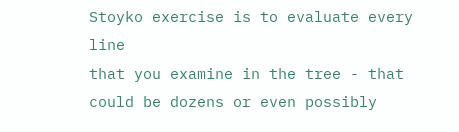Stoyko exercise is to evaluate every line
that you examine in the tree - that could be dozens or even possibly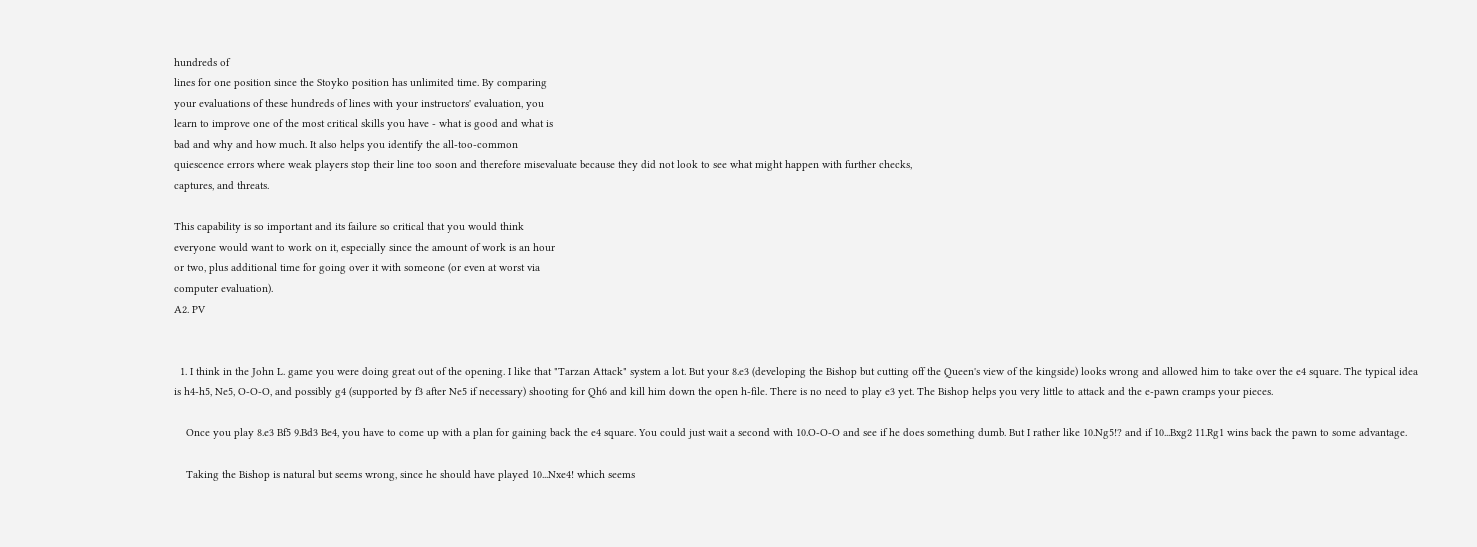hundreds of
lines for one position since the Stoyko position has unlimited time. By comparing
your evaluations of these hundreds of lines with your instructors' evaluation, you
learn to improve one of the most critical skills you have - what is good and what is
bad and why and how much. It also helps you identify the all-too-common
quiescence errors where weak players stop their line too soon and therefore misevaluate because they did not look to see what might happen with further checks,
captures, and threats.

This capability is so important and its failure so critical that you would think
everyone would want to work on it, especially since the amount of work is an hour
or two, plus additional time for going over it with someone (or even at worst via
computer evaluation).
A2. PV


  1. I think in the John L. game you were doing great out of the opening. I like that "Tarzan Attack" system a lot. But your 8.e3 (developing the Bishop but cutting off the Queen's view of the kingside) looks wrong and allowed him to take over the e4 square. The typical idea is h4-h5, Ne5, O-O-O, and possibly g4 (supported by f3 after Ne5 if necessary) shooting for Qh6 and kill him down the open h-file. There is no need to play e3 yet. The Bishop helps you very little to attack and the e-pawn cramps your pieces.

    Once you play 8.e3 Bf5 9.Bd3 Be4, you have to come up with a plan for gaining back the e4 square. You could just wait a second with 10.O-O-O and see if he does something dumb. But I rather like 10.Ng5!? and if 10...Bxg2 11.Rg1 wins back the pawn to some advantage.

    Taking the Bishop is natural but seems wrong, since he should have played 10...Nxe4! which seems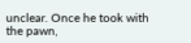unclear. Once he took with the pawn,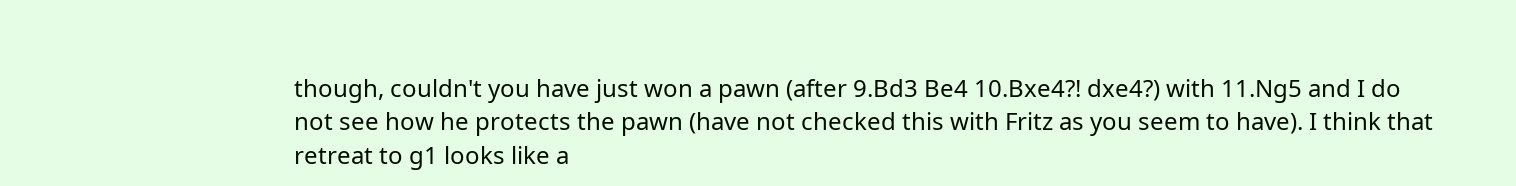though, couldn't you have just won a pawn (after 9.Bd3 Be4 10.Bxe4?! dxe4?) with 11.Ng5 and I do not see how he protects the pawn (have not checked this with Fritz as you seem to have). I think that retreat to g1 looks like a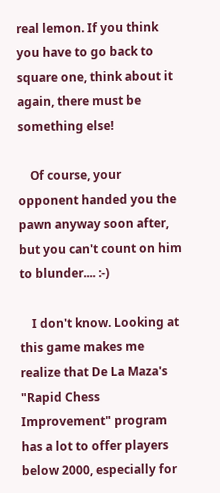real lemon. If you think you have to go back to square one, think about it again, there must be something else!

    Of course, your opponent handed you the pawn anyway soon after, but you can't count on him to blunder.... :-)

    I don't know. Looking at this game makes me realize that De La Maza's "Rapid Chess Improvement" program has a lot to offer players below 2000, especially for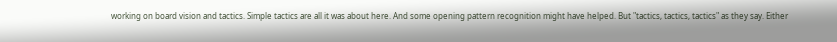working on board vision and tactics. Simple tactics are all it was about here. And some opening pattern recognition might have helped. But "tactics, tactics, tactics" as they say. Either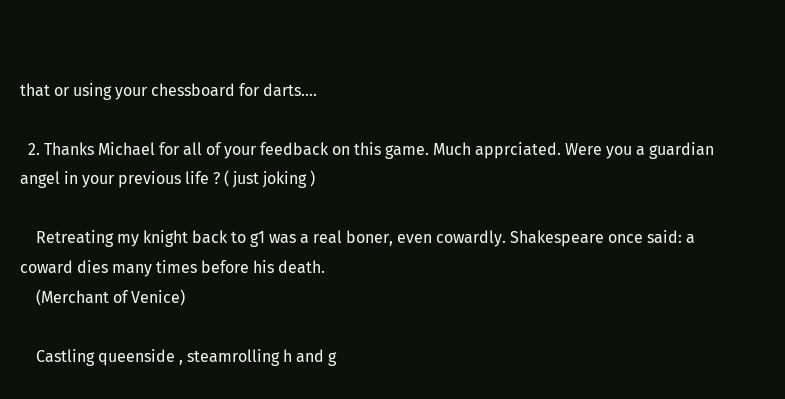that or using your chessboard for darts....

  2. Thanks Michael for all of your feedback on this game. Much apprciated. Were you a guardian angel in your previous life ? ( just joking )

    Retreating my knight back to g1 was a real boner, even cowardly. Shakespeare once said: a coward dies many times before his death.
    (Merchant of Venice)

    Castling queenside , steamrolling h and g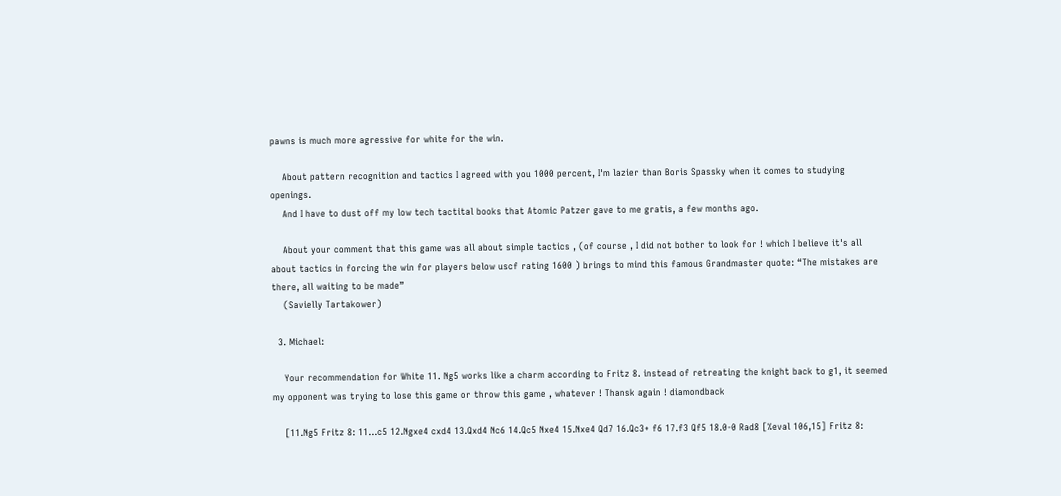pawns is much more agressive for white for the win.

    About pattern recognition and tactics I agreed with you 1000 percent, I'm lazier than Boris Spassky when it comes to studying openings.
    And I have to dust off my low tech tactital books that Atomic Patzer gave to me gratis, a few months ago.

    About your comment that this game was all about simple tactics , (of course , I did not bother to look for ! which I believe it's all about tactics in forcing the win for players below uscf rating 1600 ) brings to mind this famous Grandmaster quote: “The mistakes are there, all waiting to be made”
    (Savielly Tartakower)

  3. Michael:

    Your recommendation for White 11. Ng5 works like a charm according to Fritz 8. instead of retreating the knight back to g1, it seemed my opponent was trying to lose this game or throw this game , whatever ! Thansk again ! diamondback

    [11.Ng5 Fritz 8: 11...c5 12.Ngxe4 cxd4 13.Qxd4 Nc6 14.Qc5 Nxe4 15.Nxe4 Qd7 16.Qc3+ f6 17.f3 Qf5 18.0-0 Rad8 [%eval 106,15] Fritz 8: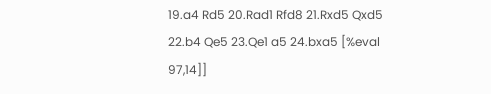19.a4 Rd5 20.Rad1 Rfd8 21.Rxd5 Qxd5 22.b4 Qe5 23.Qe1 a5 24.bxa5 [%eval 97,14]]